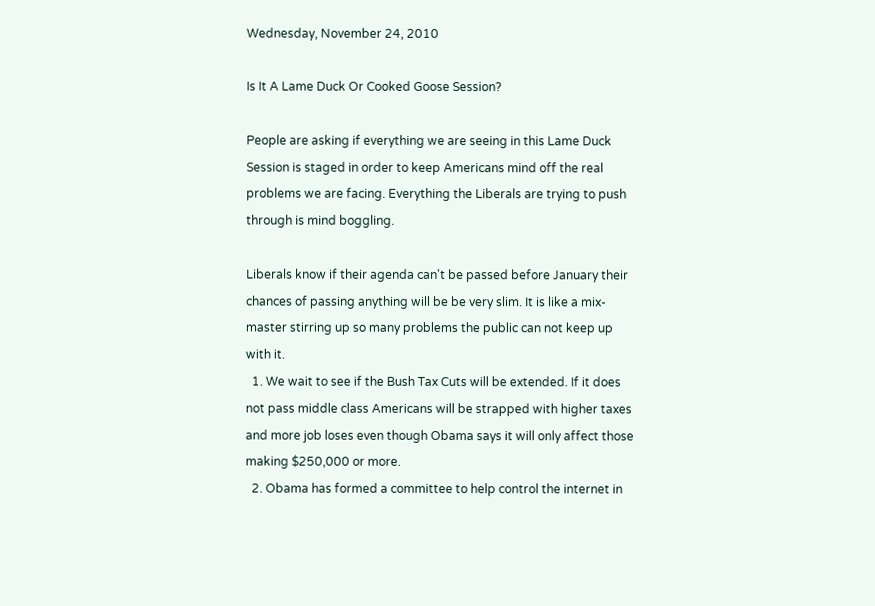Wednesday, November 24, 2010

Is It A Lame Duck Or Cooked Goose Session?

People are asking if everything we are seeing in this Lame Duck Session is staged in order to keep Americans mind off the real problems we are facing. Everything the Liberals are trying to push through is mind boggling.

Liberals know if their agenda can't be passed before January their chances of passing anything will be be very slim. It is like a mix-master stirring up so many problems the public can not keep up with it.
  1. We wait to see if the Bush Tax Cuts will be extended. If it does not pass middle class Americans will be strapped with higher taxes and more job loses even though Obama says it will only affect those making $250,000 or more.
  2. Obama has formed a committee to help control the internet in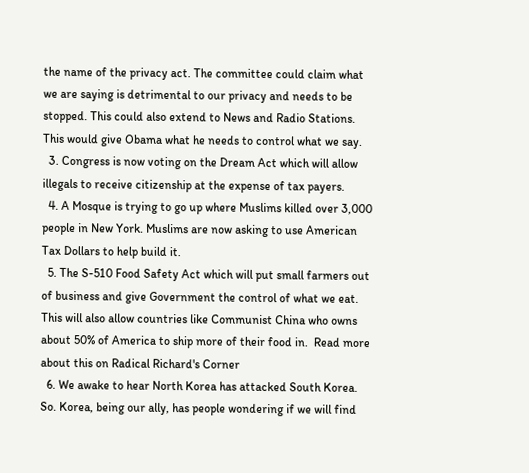the name of the privacy act. The committee could claim what we are saying is detrimental to our privacy and needs to be stopped. This could also extend to News and Radio Stations. This would give Obama what he needs to control what we say.
  3. Congress is now voting on the Dream Act which will allow illegals to receive citizenship at the expense of tax payers.
  4. A Mosque is trying to go up where Muslims killed over 3,000 people in New York. Muslims are now asking to use American Tax Dollars to help build it.
  5. The S-510 Food Safety Act which will put small farmers out of business and give Government the control of what we eat. This will also allow countries like Communist China who owns about 50% of America to ship more of their food in.  Read more about this on Radical Richard's Corner
  6. We awake to hear North Korea has attacked South Korea. So. Korea, being our ally, has people wondering if we will find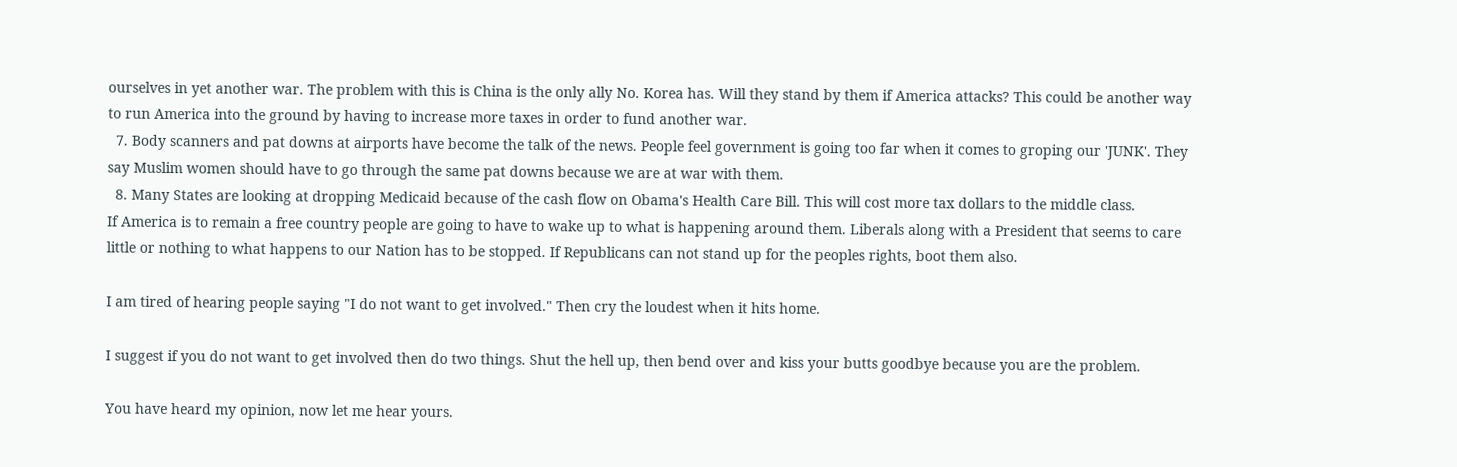ourselves in yet another war. The problem with this is China is the only ally No. Korea has. Will they stand by them if America attacks? This could be another way to run America into the ground by having to increase more taxes in order to fund another war.
  7. Body scanners and pat downs at airports have become the talk of the news. People feel government is going too far when it comes to groping our 'JUNK'. They say Muslim women should have to go through the same pat downs because we are at war with them.
  8. Many States are looking at dropping Medicaid because of the cash flow on Obama's Health Care Bill. This will cost more tax dollars to the middle class.
If America is to remain a free country people are going to have to wake up to what is happening around them. Liberals along with a President that seems to care little or nothing to what happens to our Nation has to be stopped. If Republicans can not stand up for the peoples rights, boot them also.

I am tired of hearing people saying "I do not want to get involved." Then cry the loudest when it hits home.

I suggest if you do not want to get involved then do two things. Shut the hell up, then bend over and kiss your butts goodbye because you are the problem.

You have heard my opinion, now let me hear yours.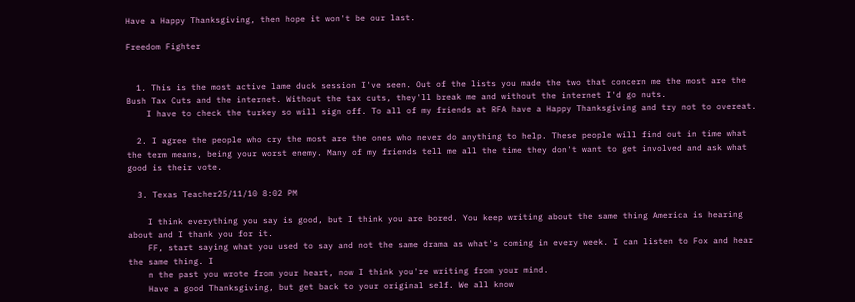Have a Happy Thanksgiving, then hope it won't be our last.

Freedom Fighter


  1. This is the most active lame duck session I've seen. Out of the lists you made the two that concern me the most are the Bush Tax Cuts and the internet. Without the tax cuts, they'll break me and without the internet I'd go nuts.
    I have to check the turkey so will sign off. To all of my friends at RFA have a Happy Thanksgiving and try not to overeat.

  2. I agree the people who cry the most are the ones who never do anything to help. These people will find out in time what the term means, being your worst enemy. Many of my friends tell me all the time they don't want to get involved and ask what good is their vote.

  3. Texas Teacher25/11/10 8:02 PM

    I think everything you say is good, but I think you are bored. You keep writing about the same thing America is hearing about and I thank you for it.
    FF, start saying what you used to say and not the same drama as what's coming in every week. I can listen to Fox and hear the same thing. I
    n the past you wrote from your heart, now I think you're writing from your mind.
    Have a good Thanksgiving, but get back to your original self. We all know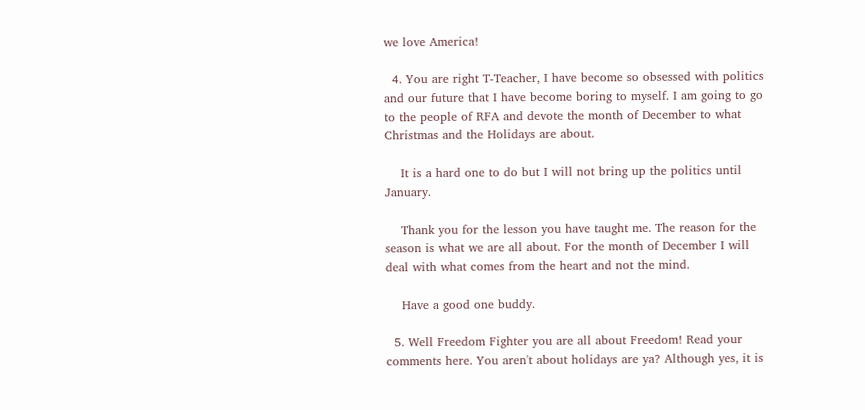we love America!

  4. You are right T-Teacher, I have become so obsessed with politics and our future that I have become boring to myself. I am going to go to the people of RFA and devote the month of December to what Christmas and the Holidays are about.

    It is a hard one to do but I will not bring up the politics until January.

    Thank you for the lesson you have taught me. The reason for the season is what we are all about. For the month of December I will deal with what comes from the heart and not the mind.

    Have a good one buddy.

  5. Well Freedom Fighter you are all about Freedom! Read your comments here. You aren't about holidays are ya? Although yes, it is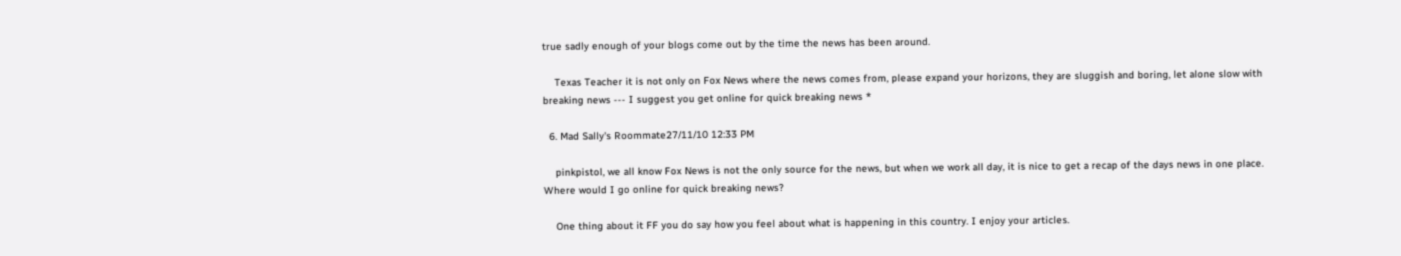true sadly enough of your blogs come out by the time the news has been around.

    Texas Teacher it is not only on Fox News where the news comes from, please expand your horizons, they are sluggish and boring, let alone slow with breaking news --- I suggest you get online for quick breaking news *

  6. Mad Sally's Roommate27/11/10 12:33 PM

    pinkpistol, we all know Fox News is not the only source for the news, but when we work all day, it is nice to get a recap of the days news in one place. Where would I go online for quick breaking news?

    One thing about it FF you do say how you feel about what is happening in this country. I enjoy your articles.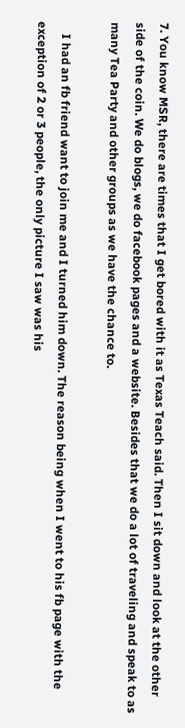7. You know MSR, there are times that I get bored with it as Texas Teach said. Then I sit down and look at the other side of the coin. We do blogs, we do facebook pages and a website. Besides that we do a lot of traveling and speak to as many Tea Party and other groups as we have the chance to.

    I had an fb friend want to join me and I turned him down. The reason being when I went to his fb page with the exception of 2 or 3 people, the only picture I saw was his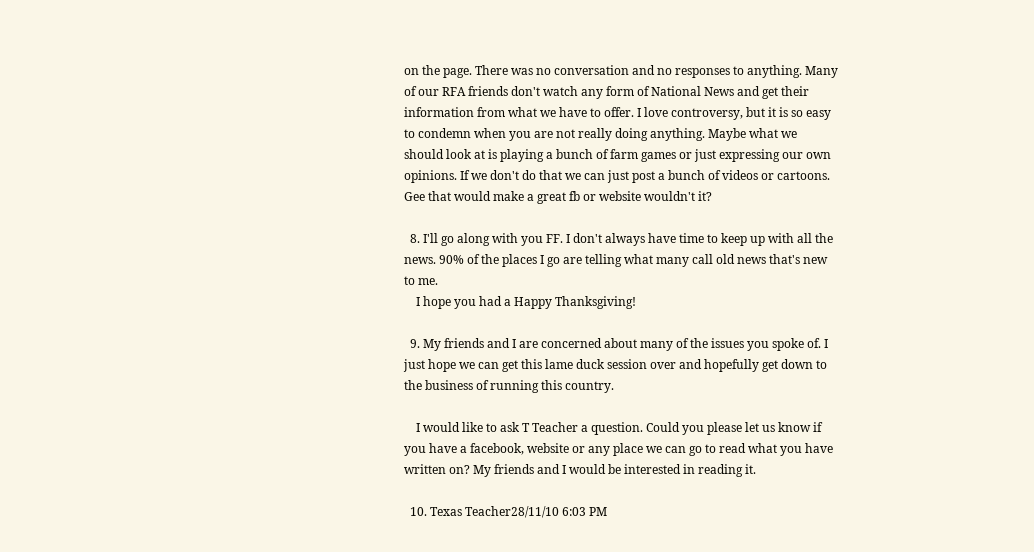on the page. There was no conversation and no responses to anything. Many of our RFA friends don't watch any form of National News and get their information from what we have to offer. I love controversy, but it is so easy to condemn when you are not really doing anything. Maybe what we should look at is playing a bunch of farm games or just expressing our own opinions. If we don't do that we can just post a bunch of videos or cartoons. Gee that would make a great fb or website wouldn't it?

  8. I'll go along with you FF. I don't always have time to keep up with all the news. 90% of the places I go are telling what many call old news that's new to me.
    I hope you had a Happy Thanksgiving!

  9. My friends and I are concerned about many of the issues you spoke of. I just hope we can get this lame duck session over and hopefully get down to the business of running this country.

    I would like to ask T Teacher a question. Could you please let us know if you have a facebook, website or any place we can go to read what you have written on? My friends and I would be interested in reading it.

  10. Texas Teacher28/11/10 6:03 PM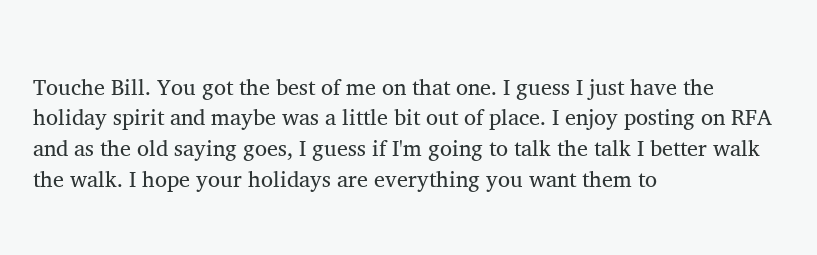Touche Bill. You got the best of me on that one. I guess I just have the holiday spirit and maybe was a little bit out of place. I enjoy posting on RFA and as the old saying goes, I guess if I'm going to talk the talk I better walk the walk. I hope your holidays are everything you want them to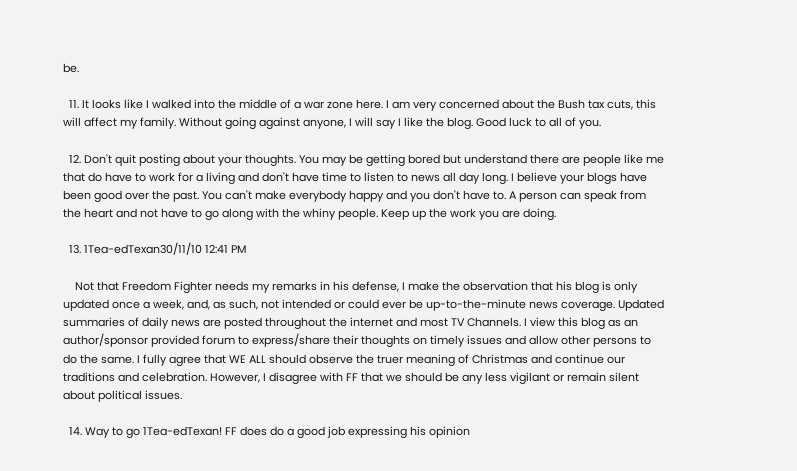be.

  11. It looks like I walked into the middle of a war zone here. I am very concerned about the Bush tax cuts, this will affect my family. Without going against anyone, I will say I like the blog. Good luck to all of you.

  12. Don't quit posting about your thoughts. You may be getting bored but understand there are people like me that do have to work for a living and don't have time to listen to news all day long. I believe your blogs have been good over the past. You can't make everybody happy and you don't have to. A person can speak from the heart and not have to go along with the whiny people. Keep up the work you are doing.

  13. 1Tea-edTexan30/11/10 12:41 PM

    Not that Freedom Fighter needs my remarks in his defense, I make the observation that his blog is only updated once a week, and, as such, not intended or could ever be up-to-the-minute news coverage. Updated summaries of daily news are posted throughout the internet and most TV Channels. I view this blog as an author/sponsor provided forum to express/share their thoughts on timely issues and allow other persons to do the same. I fully agree that WE ALL should observe the truer meaning of Christmas and continue our traditions and celebration. However, I disagree with FF that we should be any less vigilant or remain silent about political issues.

  14. Way to go 1Tea-edTexan! FF does do a good job expressing his opinion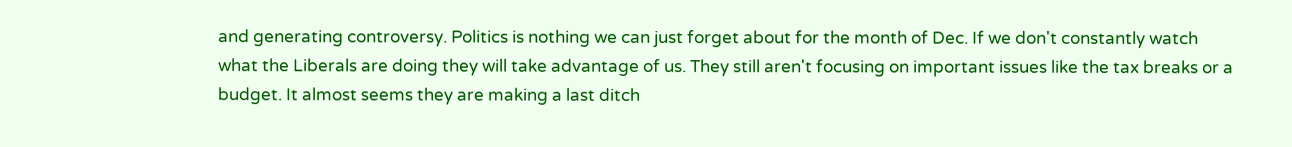and generating controversy. Politics is nothing we can just forget about for the month of Dec. If we don't constantly watch what the Liberals are doing they will take advantage of us. They still aren't focusing on important issues like the tax breaks or a budget. It almost seems they are making a last ditch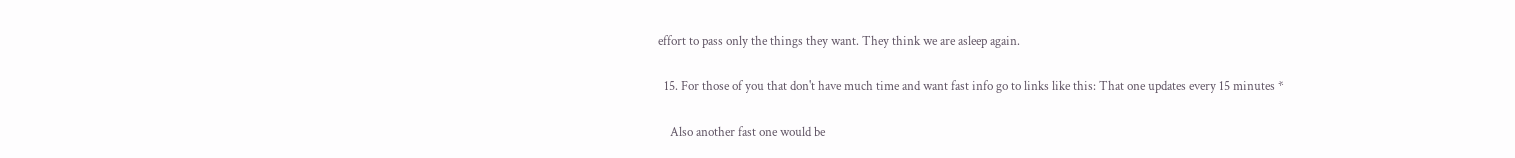effort to pass only the things they want. They think we are asleep again.

  15. For those of you that don't have much time and want fast info go to links like this: That one updates every 15 minutes *

    Also another fast one would be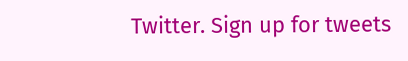Twitter. Sign up for tweets